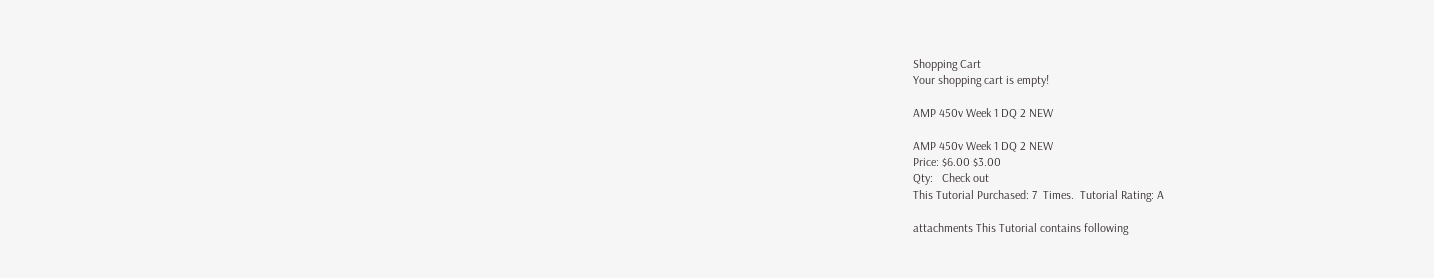Shopping Cart
Your shopping cart is empty!

AMP 450v Week 1 DQ 2 NEW

AMP 450v Week 1 DQ 2 NEW
Price: $6.00 $3.00
Qty:   Check out
This Tutorial Purchased: 7  Times.  Tutorial Rating: A

attachments This Tutorial contains following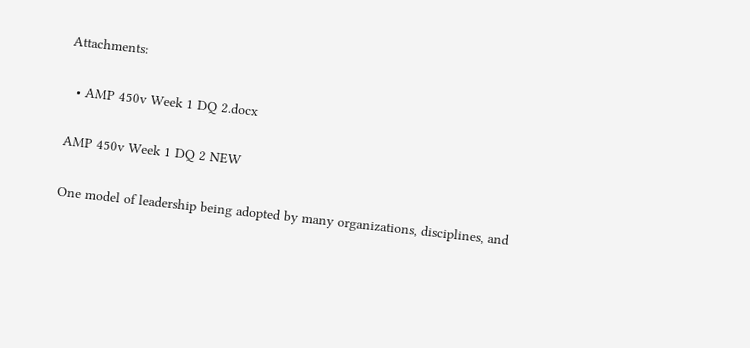Attachments:

  • AMP 450v Week 1 DQ 2.docx

AMP 450v Week 1 DQ 2 NEW

One model of leadership being adopted by many organizations, disciplines, and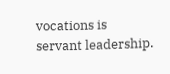vocations is servant leadership.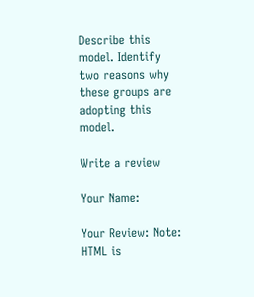Describe this model. Identify two reasons why these groups are adopting this model.

Write a review

Your Name:

Your Review: Note: HTML is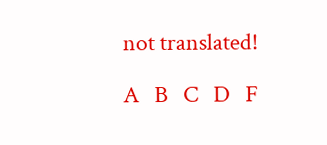not translated!

A   B   C   D   F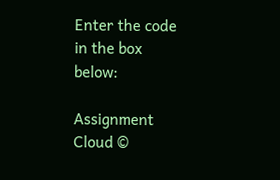Enter the code in the box below:

Assignment Cloud ©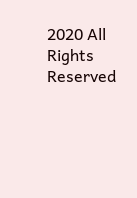2020 All Rights Reserved